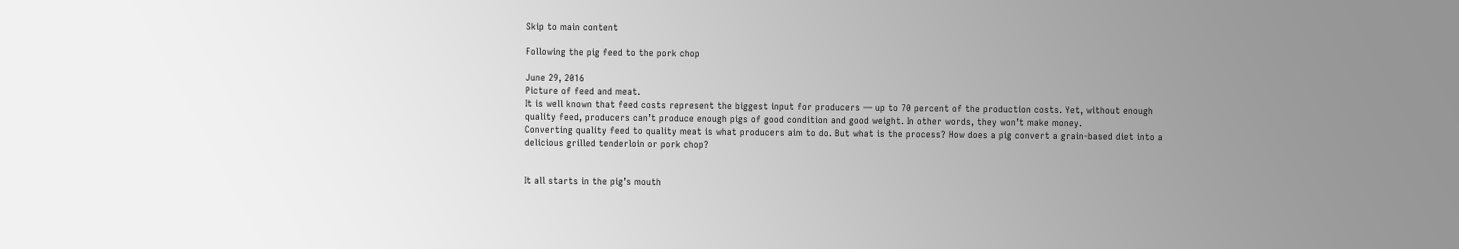Skip to main content

Following the pig feed to the pork chop

June 29, 2016
Picture of feed and meat.
It is well known that feed costs represent the biggest input for producers — up to 70 percent of the production costs. Yet, without enough quality feed, producers can’t produce enough pigs of good condition and good weight. In other words, they won’t make money.
Converting quality feed to quality meat is what producers aim to do. But what is the process? How does a pig convert a grain-based diet into a delicious grilled tenderloin or pork chop?


It all starts in the pig’s mouth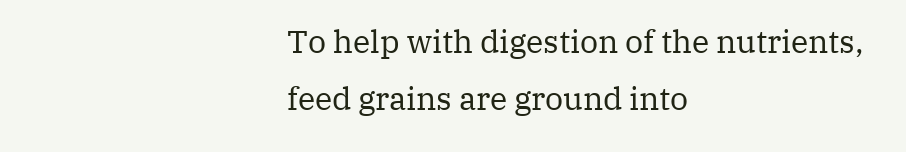To help with digestion of the nutrients, feed grains are ground into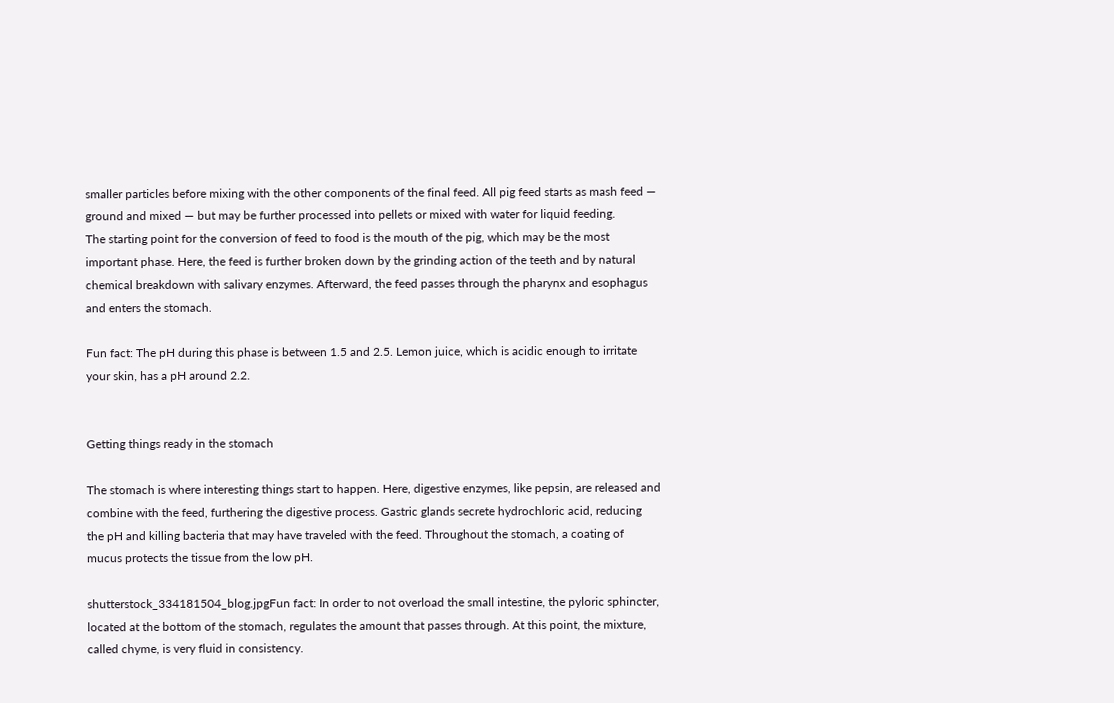smaller particles before mixing with the other components of the final feed. All pig feed starts as mash feed — ground and mixed — but may be further processed into pellets or mixed with water for liquid feeding.
The starting point for the conversion of feed to food is the mouth of the pig, which may be the most important phase. Here, the feed is further broken down by the grinding action of the teeth and by natural chemical breakdown with salivary enzymes. Afterward, the feed passes through the pharynx and esophagus and enters the stomach.

Fun fact: The pH during this phase is between 1.5 and 2.5. Lemon juice, which is acidic enough to irritate your skin, has a pH around 2.2.


Getting things ready in the stomach

The stomach is where interesting things start to happen. Here, digestive enzymes, like pepsin, are released and combine with the feed, furthering the digestive process. Gastric glands secrete hydrochloric acid, reducing the pH and killing bacteria that may have traveled with the feed. Throughout the stomach, a coating of mucus protects the tissue from the low pH.

shutterstock_334181504_blog.jpgFun fact: In order to not overload the small intestine, the pyloric sphincter, located at the bottom of the stomach, regulates the amount that passes through. At this point, the mixture, called chyme, is very fluid in consistency.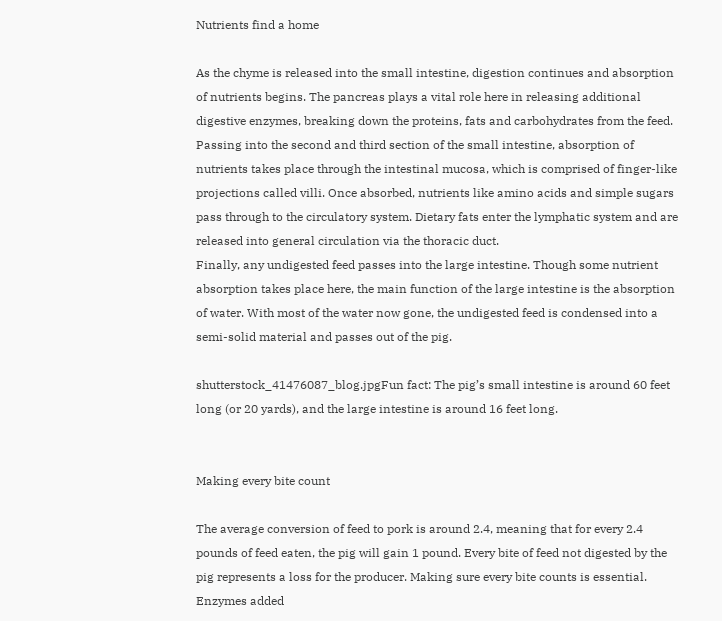Nutrients find a home

As the chyme is released into the small intestine, digestion continues and absorption of nutrients begins. The pancreas plays a vital role here in releasing additional digestive enzymes, breaking down the proteins, fats and carbohydrates from the feed.
Passing into the second and third section of the small intestine, absorption of nutrients takes place through the intestinal mucosa, which is comprised of finger-like projections called villi. Once absorbed, nutrients like amino acids and simple sugars pass through to the circulatory system. Dietary fats enter the lymphatic system and are released into general circulation via the thoracic duct.
Finally, any undigested feed passes into the large intestine. Though some nutrient absorption takes place here, the main function of the large intestine is the absorption of water. With most of the water now gone, the undigested feed is condensed into a semi-solid material and passes out of the pig.

shutterstock_41476087_blog.jpgFun fact: The pig’s small intestine is around 60 feet long (or 20 yards), and the large intestine is around 16 feet long.


Making every bite count

The average conversion of feed to pork is around 2.4, meaning that for every 2.4 pounds of feed eaten, the pig will gain 1 pound. Every bite of feed not digested by the pig represents a loss for the producer. Making sure every bite counts is essential.
Enzymes added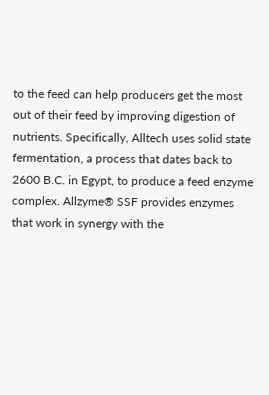to the feed can help producers get the most out of their feed by improving digestion of nutrients. Specifically, Alltech uses solid state fermentation, a process that dates back to 2600 B.C. in Egypt, to produce a feed enzyme complex. Allzyme® SSF provides enzymes that work in synergy with the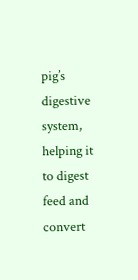pig’s digestive system, helping it to digest feed and convert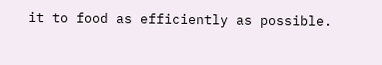it to food as efficiently as possible.